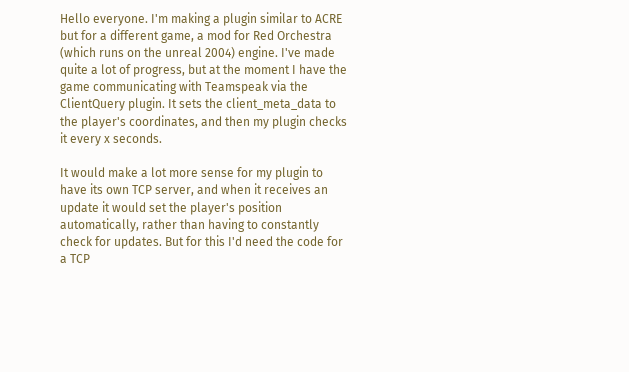Hello everyone. I'm making a plugin similar to ACRE but for a different game, a mod for Red Orchestra (which runs on the unreal 2004) engine. I've made quite a lot of progress, but at the moment I have the game communicating with Teamspeak via the ClientQuery plugin. It sets the client_meta_data to the player's coordinates, and then my plugin checks it every x seconds.

It would make a lot more sense for my plugin to have its own TCP server, and when it receives an update it would set the player's position automatically, rather than having to constantly check for updates. But for this I'd need the code for a TCP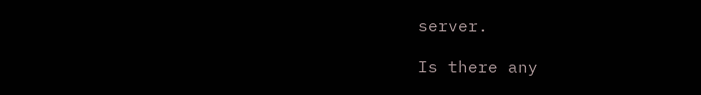server.

Is there any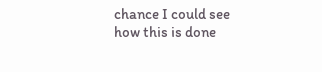chance I could see how this is done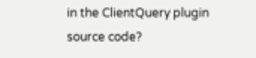in the ClientQuery plugin source code?